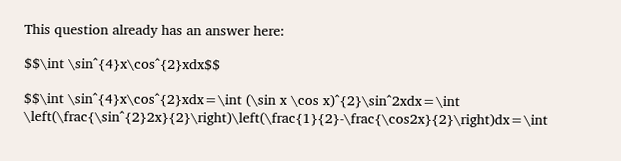This question already has an answer here:

$$\int \sin^{4}x\cos^{2}xdx$$

$$\int \sin^{4}x\cos^{2}xdx=\int (\sin x \cos x)^{2}\sin^2xdx=\int \left(\frac{\sin^{2}2x}{2}\right)\left(\frac{1}{2}-\frac{\cos2x}{2}\right)dx=\int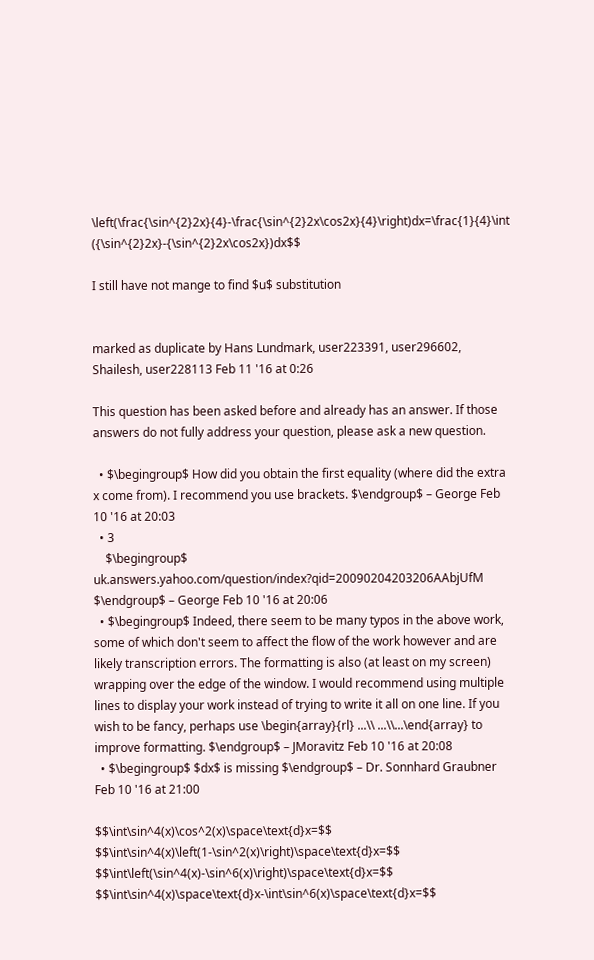\left(\frac{\sin^{2}2x}{4}-\frac{\sin^{2}2x\cos2x}{4}\right)dx=\frac{1}{4}\int ({\sin^{2}2x}-{\sin^{2}2x\cos2x})dx$$

I still have not mange to find $u$ substitution


marked as duplicate by Hans Lundmark, user223391, user296602, Shailesh, user228113 Feb 11 '16 at 0:26

This question has been asked before and already has an answer. If those answers do not fully address your question, please ask a new question.

  • $\begingroup$ How did you obtain the first equality (where did the extra x come from). I recommend you use brackets. $\endgroup$ – George Feb 10 '16 at 20:03
  • 3
    $\begingroup$ uk.answers.yahoo.com/question/index?qid=20090204203206AAbjUfM $\endgroup$ – George Feb 10 '16 at 20:06
  • $\begingroup$ Indeed, there seem to be many typos in the above work, some of which don't seem to affect the flow of the work however and are likely transcription errors. The formatting is also (at least on my screen) wrapping over the edge of the window. I would recommend using multiple lines to display your work instead of trying to write it all on one line. If you wish to be fancy, perhaps use \begin{array}{rl} ...\\ ...\\...\end{array} to improve formatting. $\endgroup$ – JMoravitz Feb 10 '16 at 20:08
  • $\begingroup$ $dx$ is missing $\endgroup$ – Dr. Sonnhard Graubner Feb 10 '16 at 21:00

$$\int\sin^4(x)\cos^2(x)\space\text{d}x=$$ $$\int\sin^4(x)\left(1-\sin^2(x)\right)\space\text{d}x=$$ $$\int\left(\sin^4(x)-\sin^6(x)\right)\space\text{d}x=$$ $$\int\sin^4(x)\space\text{d}x-\int\sin^6(x)\space\text{d}x=$$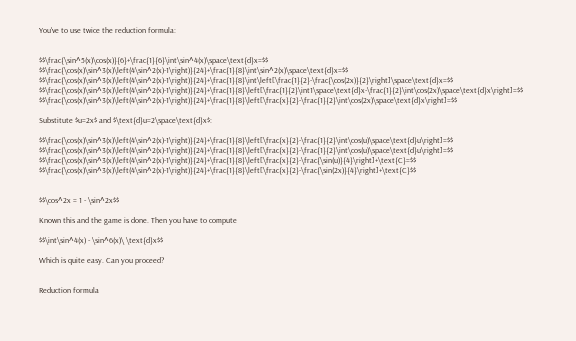You've to use twice the reduction formula:


$$\frac{\sin^5(x)\cos(x)}{6}+\frac{1}{6}\int\sin^4(x)\space\text{d}x=$$ $$\frac{\cos(x)\sin^3(x)\left(4\sin^2(x)-1\right)}{24}+\frac{1}{8}\int\sin^2(x)\space\text{d}x=$$ $$\frac{\cos(x)\sin^3(x)\left(4\sin^2(x)-1\right)}{24}+\frac{1}{8}\int\left[\frac{1}{2}-\frac{\cos(2x)}{2}\right]\space\text{d}x=$$ $$\frac{\cos(x)\sin^3(x)\left(4\sin^2(x)-1\right)}{24}+\frac{1}{8}\left[\frac{1}{2}\int1\space\text{d}x-\frac{1}{2}\int\cos(2x)\space\text{d}x\right]=$$ $$\frac{\cos(x)\sin^3(x)\left(4\sin^2(x)-1\right)}{24}+\frac{1}{8}\left[\frac{x}{2}-\frac{1}{2}\int\cos(2x)\space\text{d}x\right]=$$

Substitute $u=2x$ and $\text{d}u=2\space\text{d}x$:

$$\frac{\cos(x)\sin^3(x)\left(4\sin^2(x)-1\right)}{24}+\frac{1}{8}\left[\frac{x}{2}-\frac{1}{2}\int\cos(u)\space\text{d}u\right]=$$ $$\frac{\cos(x)\sin^3(x)\left(4\sin^2(x)-1\right)}{24}+\frac{1}{8}\left[\frac{x}{2}-\frac{1}{2}\int\cos(u)\space\text{d}u\right]=$$ $$\frac{\cos(x)\sin^3(x)\left(4\sin^2(x)-1\right)}{24}+\frac{1}{8}\left[\frac{x}{2}-\frac{\sin(u)}{4}\right]+\text{C}=$$ $$\frac{\cos(x)\sin^3(x)\left(4\sin^2(x)-1\right)}{24}+\frac{1}{8}\left[\frac{x}{2}-\frac{\sin(2x)}{4}\right]+\text{C}$$


$$\cos^2x = 1 - \sin^2x$$

Known this and the game is done. Then you have to compute

$$\int\sin^4(x) - \sin^6(x)\ \text{d}x$$

Which is quite easy. Can you proceed?


Reduction formula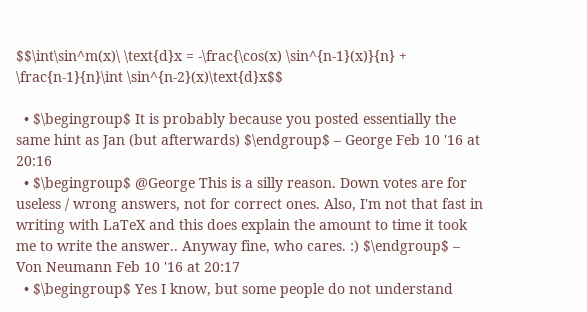$$\int\sin^m(x)\ \text{d}x = -\frac{\cos(x) \sin^{n-1}(x)}{n} + \frac{n-1}{n}\int \sin^{n-2}(x)\text{d}x$$

  • $\begingroup$ It is probably because you posted essentially the same hint as Jan (but afterwards) $\endgroup$ – George Feb 10 '16 at 20:16
  • $\begingroup$ @George This is a silly reason. Down votes are for useless / wrong answers, not for correct ones. Also, I'm not that fast in writing with LaTeX and this does explain the amount to time it took me to write the answer.. Anyway fine, who cares. :) $\endgroup$ – Von Neumann Feb 10 '16 at 20:17
  • $\begingroup$ Yes I know, but some people do not understand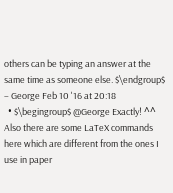others can be typing an answer at the same time as someone else. $\endgroup$ – George Feb 10 '16 at 20:18
  • $\begingroup$ @George Exactly! ^^ Also there are some LaTeX commands here which are different from the ones I use in paper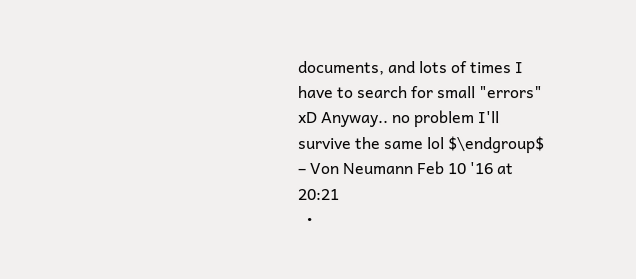documents, and lots of times I have to search for small "errors" xD Anyway.. no problem I'll survive the same lol $\endgroup$ – Von Neumann Feb 10 '16 at 20:21
  •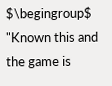$\begingroup$ "Known this and the game is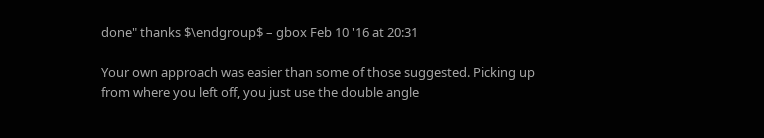done" thanks $\endgroup$ – gbox Feb 10 '16 at 20:31

Your own approach was easier than some of those suggested. Picking up from where you left off, you just use the double angle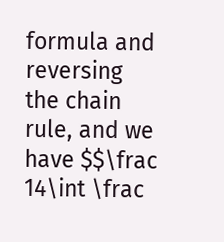formula and reversing the chain rule, and we have $$\frac 14\int \frac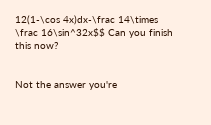12(1-\cos 4x)dx-\frac 14\times \frac 16\sin^32x$$ Can you finish this now?


Not the answer you're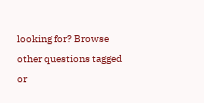looking for? Browse other questions tagged or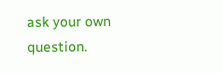ask your own question.